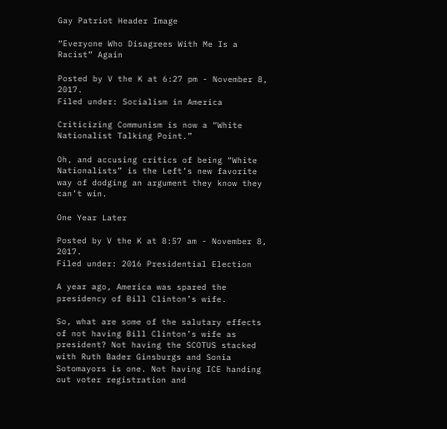Gay Patriot Header Image

“Everyone Who Disagrees With Me Is a Racist” Again

Posted by V the K at 6:27 pm - November 8, 2017.
Filed under: Socialism in America

Criticizing Communism is now a “White Nationalist Talking Point.”

Oh, and accusing critics of being “White Nationalists” is the Left’s new favorite way of dodging an argument they know they can’t win.

One Year Later

Posted by V the K at 8:57 am - November 8, 2017.
Filed under: 2016 Presidential Election

A year ago, America was spared the presidency of Bill Clinton’s wife.

So, what are some of the salutary effects of not having Bill Clinton’s wife as president? Not having the SCOTUS stacked with Ruth Bader Ginsburgs and Sonia Sotomayors is one. Not having ICE handing out voter registration and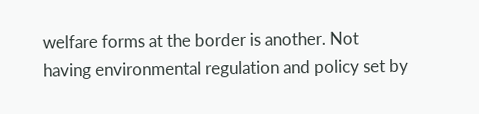welfare forms at the border is another. Not having environmental regulation and policy set by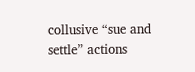collusive “sue and settle” actions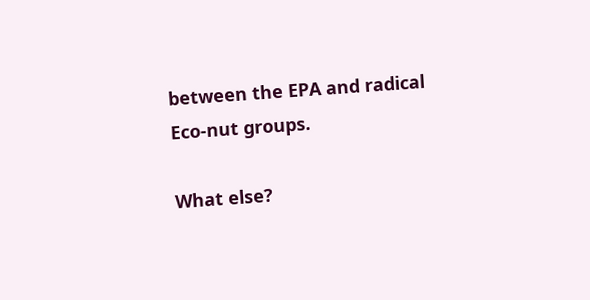between the EPA and radical Eco-nut groups.

What else?